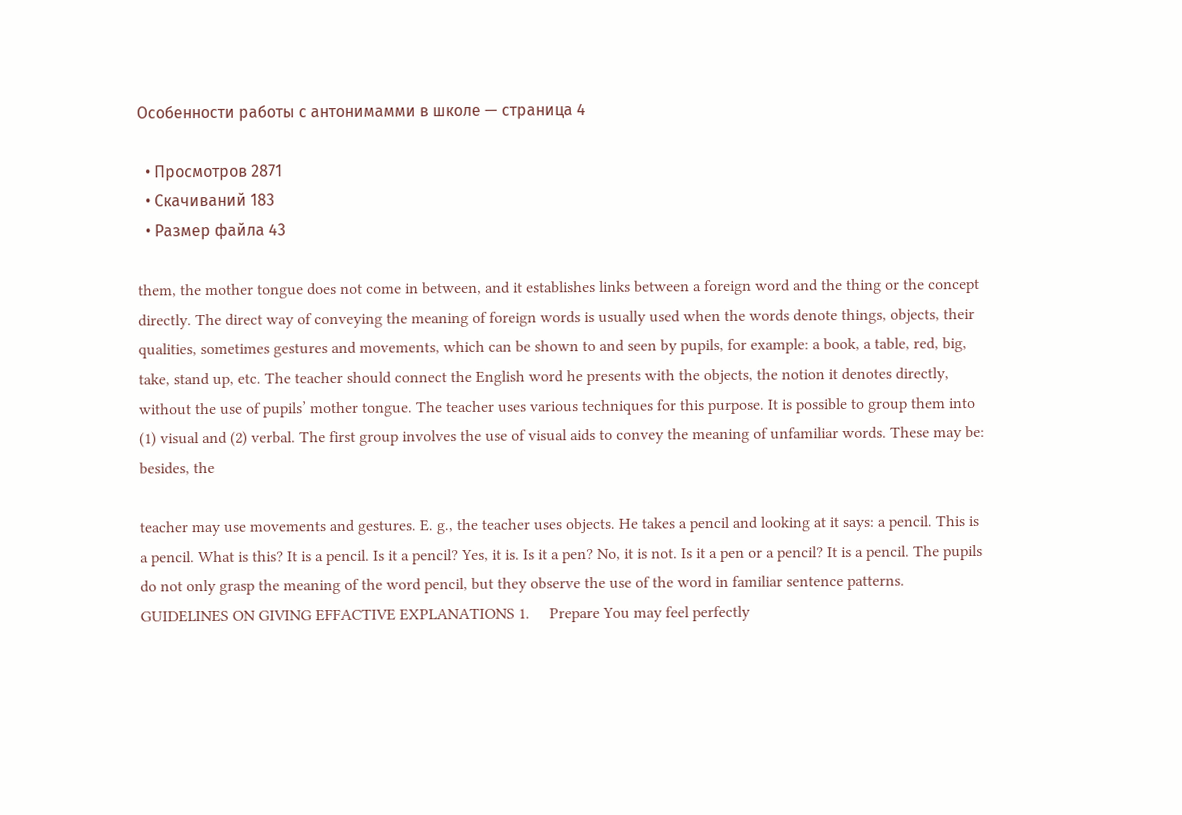Особенности работы с антонимамми в школе — страница 4

  • Просмотров 2871
  • Скачиваний 183
  • Размер файла 43

them, the mother tongue does not come in between, and it establishes links between a foreign word and the thing or the concept directly. The direct way of conveying the meaning of foreign words is usually used when the words denote things, objects, their qualities, sometimes gestures and movements, which can be shown to and seen by pupils, for example: a book, a table, red, big, take, stand up, etc. The teacher should connect the English word he presents with the objects, the notion it denotes directly, without the use of pupils’ mother tongue. The teacher uses various techniques for this purpose. It is possible to group them into (1) visual and (2) verbal. The first group involves the use of visual aids to convey the meaning of unfamiliar words. These may be: besides, the

teacher may use movements and gestures. E. g., the teacher uses objects. He takes a pencil and looking at it says: a pencil. This is a pencil. What is this? It is a pencil. Is it a pencil? Yes, it is. Is it a pen? No, it is not. Is it a pen or a pencil? It is a pencil. The pupils do not only grasp the meaning of the word pencil, but they observe the use of the word in familiar sentence patterns. GUIDELINES ON GIVING EFFACTIVE EXPLANATIONS 1.     Prepare You may feel perfectly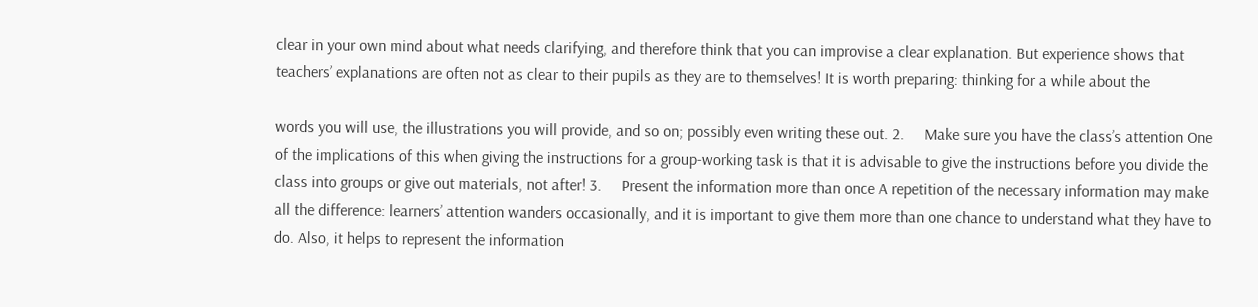clear in your own mind about what needs clarifying, and therefore think that you can improvise a clear explanation. But experience shows that teachers’ explanations are often not as clear to their pupils as they are to themselves! It is worth preparing: thinking for a while about the

words you will use, the illustrations you will provide, and so on; possibly even writing these out. 2.     Make sure you have the class’s attention One of the implications of this when giving the instructions for a group-working task is that it is advisable to give the instructions before you divide the class into groups or give out materials, not after! 3.     Present the information more than once A repetition of the necessary information may make all the difference: learners’ attention wanders occasionally, and it is important to give them more than one chance to understand what they have to do. Also, it helps to represent the information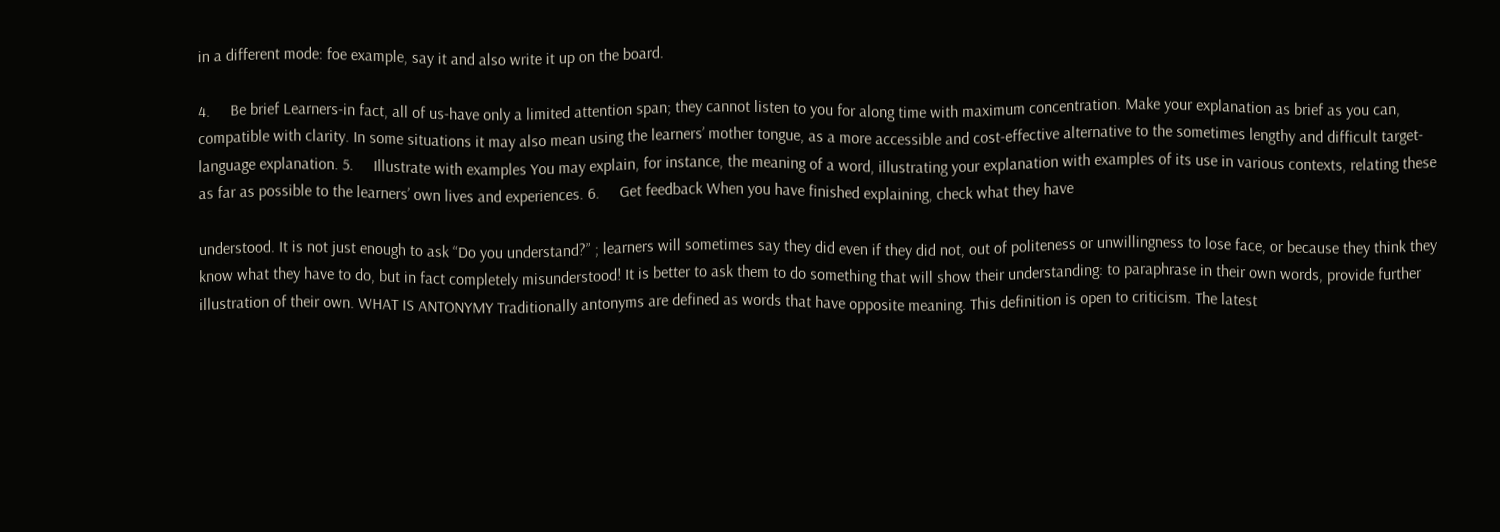in a different mode: foe example, say it and also write it up on the board.

4.     Be brief Learners-in fact, all of us-have only a limited attention span; they cannot listen to you for along time with maximum concentration. Make your explanation as brief as you can, compatible with clarity. In some situations it may also mean using the learners’ mother tongue, as a more accessible and cost-effective alternative to the sometimes lengthy and difficult target- language explanation. 5.     Illustrate with examples You may explain, for instance, the meaning of a word, illustrating your explanation with examples of its use in various contexts, relating these as far as possible to the learners’ own lives and experiences. 6.     Get feedback When you have finished explaining, check what they have

understood. It is not just enough to ask “Do you understand?” ; learners will sometimes say they did even if they did not, out of politeness or unwillingness to lose face, or because they think they know what they have to do, but in fact completely misunderstood! It is better to ask them to do something that will show their understanding: to paraphrase in their own words, provide further illustration of their own. WHAT IS ANTONYMY Traditionally antonyms are defined as words that have opposite meaning. This definition is open to criticism. The latest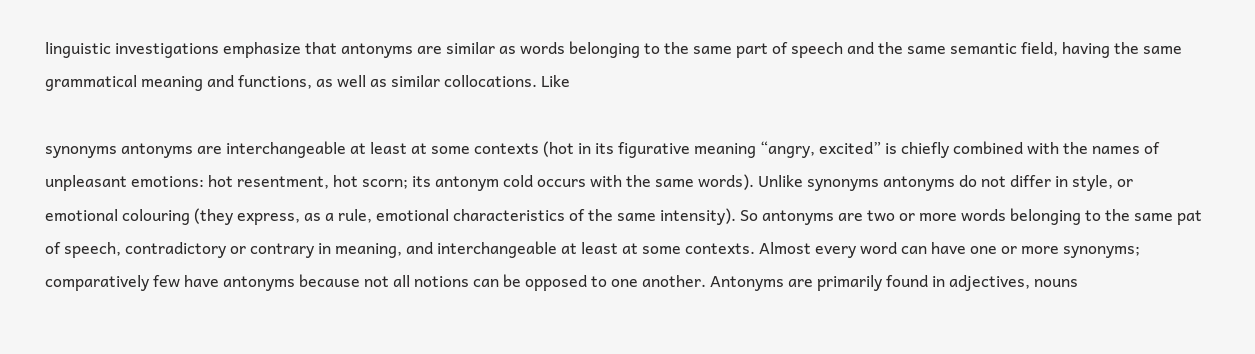linguistic investigations emphasize that antonyms are similar as words belonging to the same part of speech and the same semantic field, having the same grammatical meaning and functions, as well as similar collocations. Like

synonyms antonyms are interchangeable at least at some contexts (hot in its figurative meaning “angry, excited” is chiefly combined with the names of unpleasant emotions: hot resentment, hot scorn; its antonym cold occurs with the same words). Unlike synonyms antonyms do not differ in style, or emotional colouring (they express, as a rule, emotional characteristics of the same intensity). So antonyms are two or more words belonging to the same pat of speech, contradictory or contrary in meaning, and interchangeable at least at some contexts. Almost every word can have one or more synonyms; comparatively few have antonyms because not all notions can be opposed to one another. Antonyms are primarily found in adjectives, nouns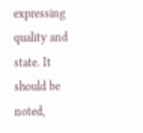expressing quality and state. It should be noted,